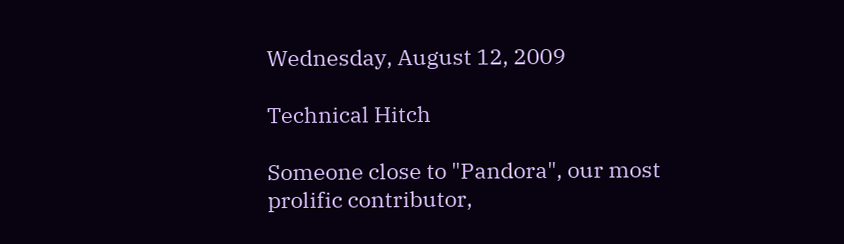Wednesday, August 12, 2009

Technical Hitch

Someone close to "Pandora", our most prolific contributor,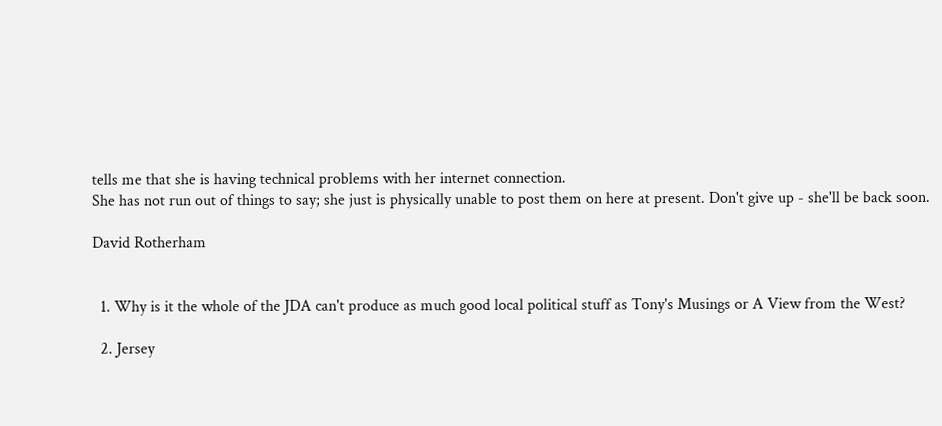tells me that she is having technical problems with her internet connection.
She has not run out of things to say; she just is physically unable to post them on here at present. Don't give up - she'll be back soon.

David Rotherham


  1. Why is it the whole of the JDA can't produce as much good local political stuff as Tony's Musings or A View from the West?

  2. Jersey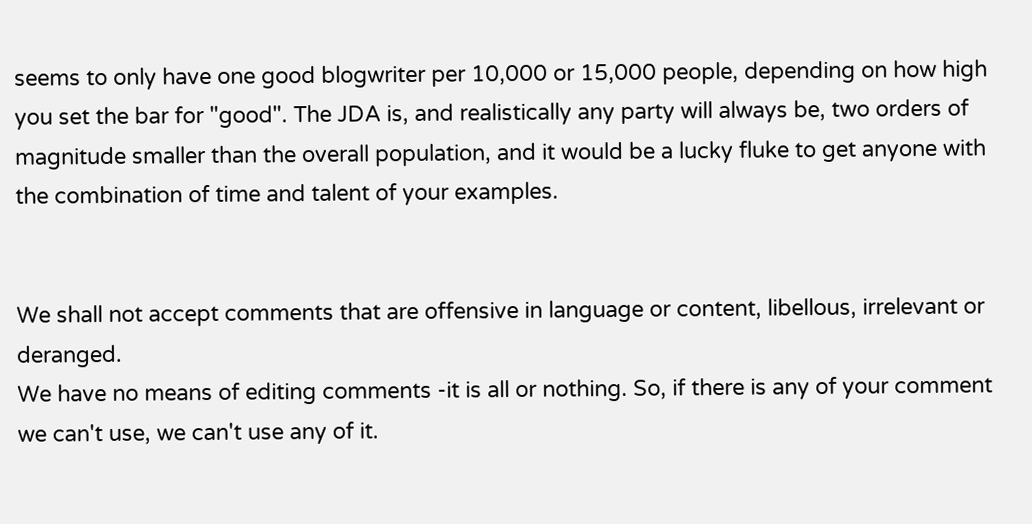seems to only have one good blogwriter per 10,000 or 15,000 people, depending on how high you set the bar for "good". The JDA is, and realistically any party will always be, two orders of magnitude smaller than the overall population, and it would be a lucky fluke to get anyone with the combination of time and talent of your examples.


We shall not accept comments that are offensive in language or content, libellous, irrelevant or deranged.
We have no means of editing comments -it is all or nothing. So, if there is any of your comment we can't use, we can't use any of it.